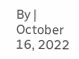By | October 16, 2022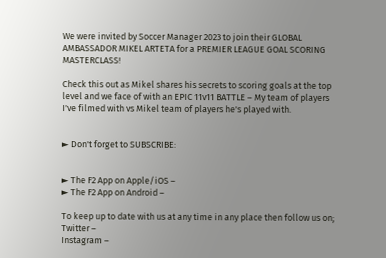We were invited by Soccer Manager 2023 to join their GLOBAL AMBASSADOR MIKEL ARTETA for a PREMIER LEAGUE GOAL SCORING MASTERCLASS!

Check this out as Mikel shares his secrets to scoring goals at the top level and we face of with an EPIC 11v11 BATTLE – My team of players I've filmed with vs Mikel team of players he's played with.


► Don't forget to SUBSCRIBE:


► The F2 App on Apple/iOS –
► The F2 App on Android –

To keep up to date with us at any time in any place then follow us on;
Twitter –
Instagram –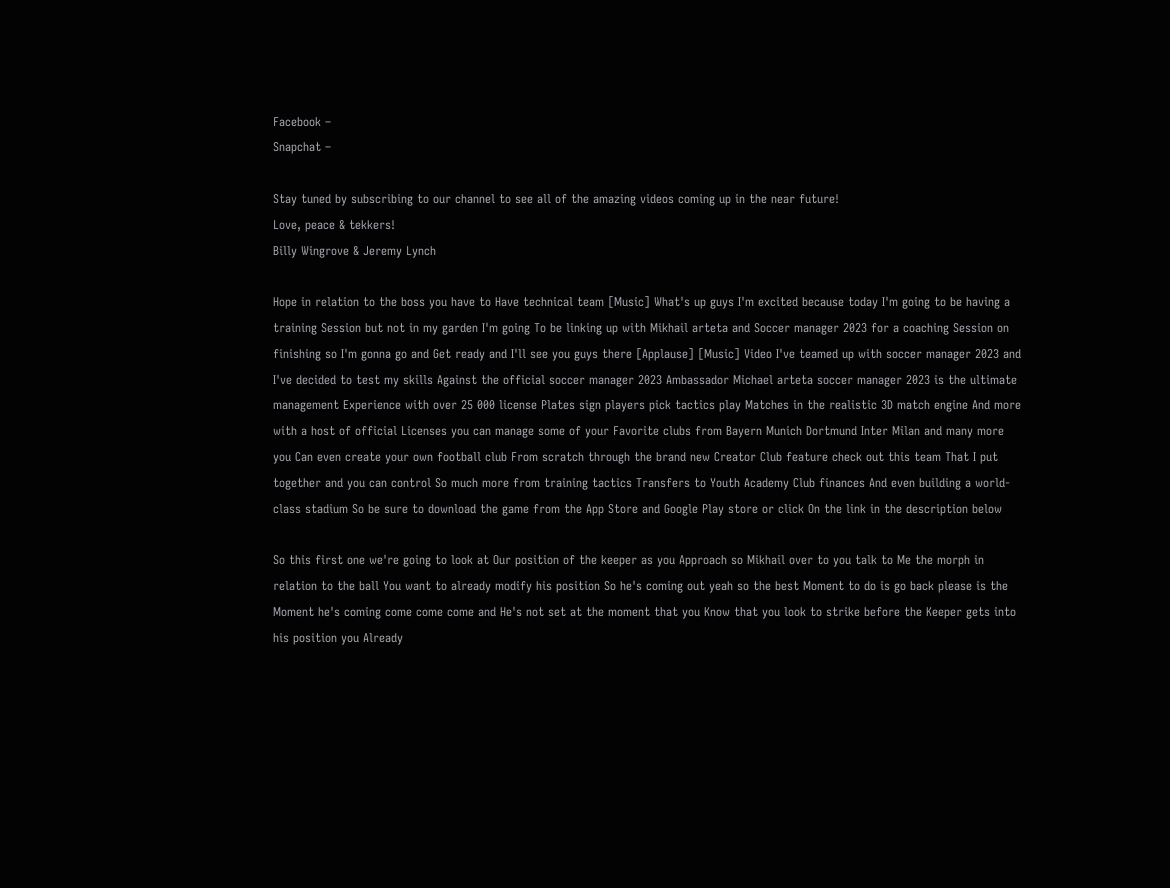Facebook –
Snapchat –

Stay tuned by subscribing to our channel to see all of the amazing videos coming up in the near future!
Love, peace & tekkers!
Billy Wingrove & Jeremy Lynch

Hope in relation to the boss you have to Have technical team [Music] What's up guys I'm excited because today I'm going to be having a training Session but not in my garden I'm going To be linking up with Mikhail arteta and Soccer manager 2023 for a coaching Session on finishing so I'm gonna go and Get ready and I'll see you guys there [Applause] [Music] Video I've teamed up with soccer manager 2023 and I've decided to test my skills Against the official soccer manager 2023 Ambassador Michael arteta soccer manager 2023 is the ultimate management Experience with over 25 000 license Plates sign players pick tactics play Matches in the realistic 3D match engine And more with a host of official Licenses you can manage some of your Favorite clubs from Bayern Munich Dortmund Inter Milan and many more you Can even create your own football club From scratch through the brand new Creator Club feature check out this team That I put together and you can control So much more from training tactics Transfers to Youth Academy Club finances And even building a world-class stadium So be sure to download the game from the App Store and Google Play store or click On the link in the description below

So this first one we're going to look at Our position of the keeper as you Approach so Mikhail over to you talk to Me the morph in relation to the ball You want to already modify his position So he's coming out yeah so the best Moment to do is go back please is the Moment he's coming come come come and He's not set at the moment that you Know that you look to strike before the Keeper gets into his position you Already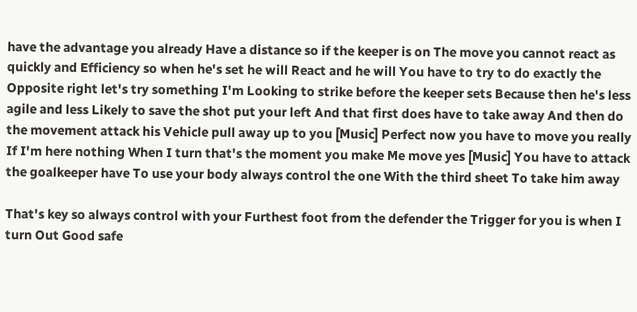have the advantage you already Have a distance so if the keeper is on The move you cannot react as quickly and Efficiency so when he's set he will React and he will You have to try to do exactly the Opposite right let's try something I'm Looking to strike before the keeper sets Because then he's less agile and less Likely to save the shot put your left And that first does have to take away And then do the movement attack his Vehicle pull away up to you [Music] Perfect now you have to move you really If I'm here nothing When I turn that's the moment you make Me move yes [Music] You have to attack the goalkeeper have To use your body always control the one With the third sheet To take him away

That's key so always control with your Furthest foot from the defender the Trigger for you is when I turn Out Good safe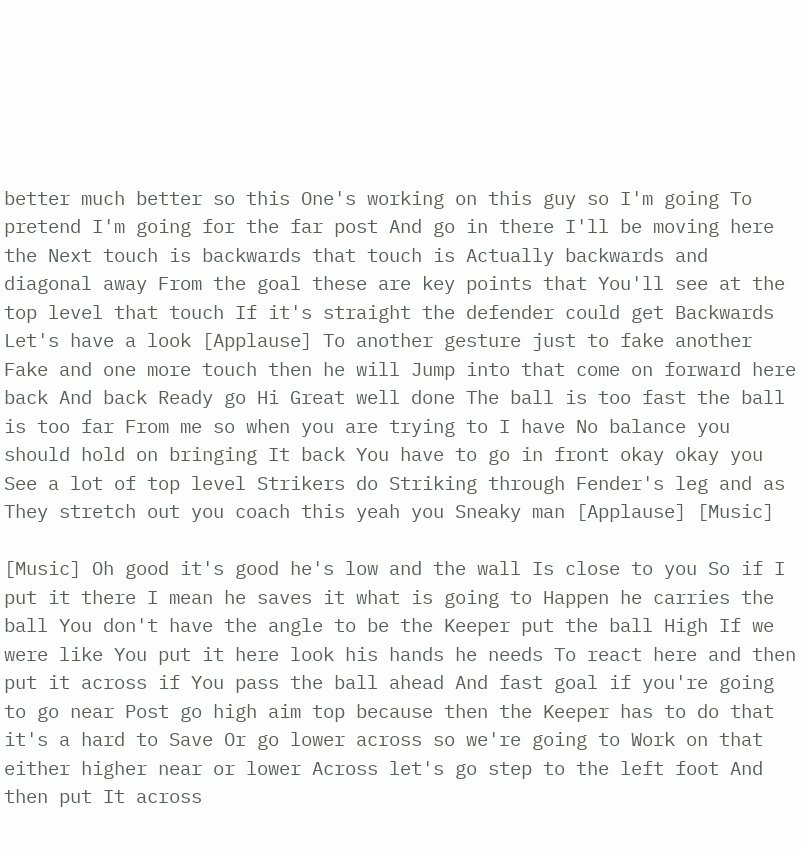better much better so this One's working on this guy so I'm going To pretend I'm going for the far post And go in there I'll be moving here the Next touch is backwards that touch is Actually backwards and diagonal away From the goal these are key points that You'll see at the top level that touch If it's straight the defender could get Backwards Let's have a look [Applause] To another gesture just to fake another Fake and one more touch then he will Jump into that come on forward here back And back Ready go Hi Great well done The ball is too fast the ball is too far From me so when you are trying to I have No balance you should hold on bringing It back You have to go in front okay okay you See a lot of top level Strikers do Striking through Fender's leg and as They stretch out you coach this yeah you Sneaky man [Applause] [Music]

[Music] Oh good it's good he's low and the wall Is close to you So if I put it there I mean he saves it what is going to Happen he carries the ball You don't have the angle to be the Keeper put the ball High If we were like You put it here look his hands he needs To react here and then put it across if You pass the ball ahead And fast goal if you're going to go near Post go high aim top because then the Keeper has to do that it's a hard to Save Or go lower across so we're going to Work on that either higher near or lower Across let's go step to the left foot And then put It across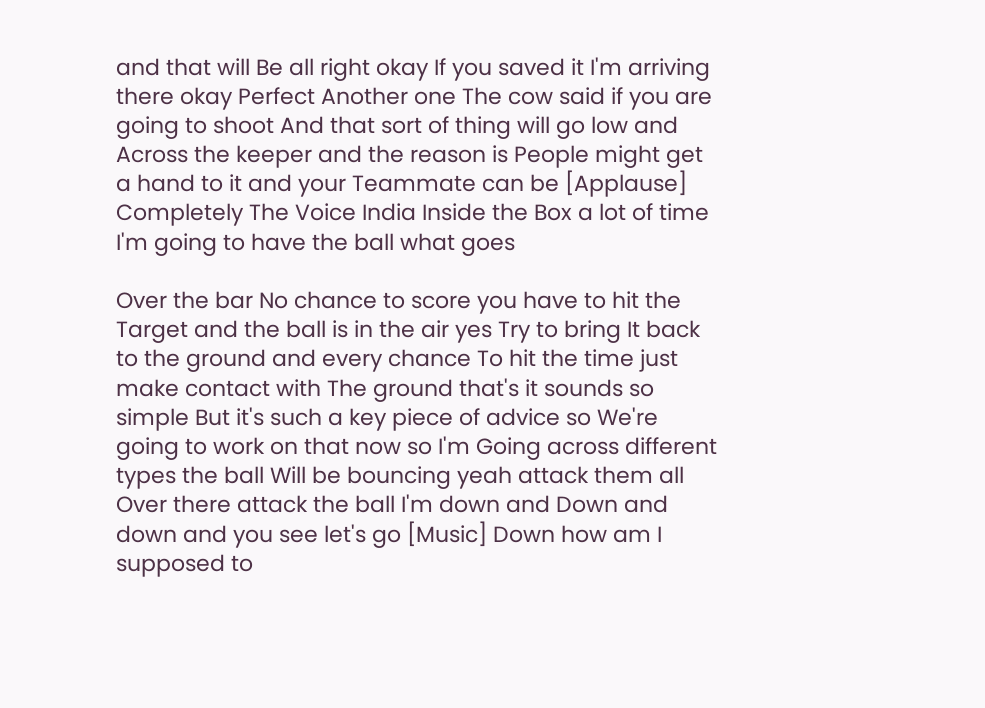and that will Be all right okay If you saved it I'm arriving there okay Perfect Another one The cow said if you are going to shoot And that sort of thing will go low and Across the keeper and the reason is People might get a hand to it and your Teammate can be [Applause] Completely The Voice India Inside the Box a lot of time I'm going to have the ball what goes

Over the bar No chance to score you have to hit the Target and the ball is in the air yes Try to bring It back to the ground and every chance To hit the time just make contact with The ground that's it sounds so simple But it's such a key piece of advice so We're going to work on that now so I'm Going across different types the ball Will be bouncing yeah attack them all Over there attack the ball I'm down and Down and down and you see let's go [Music] Down how am I supposed to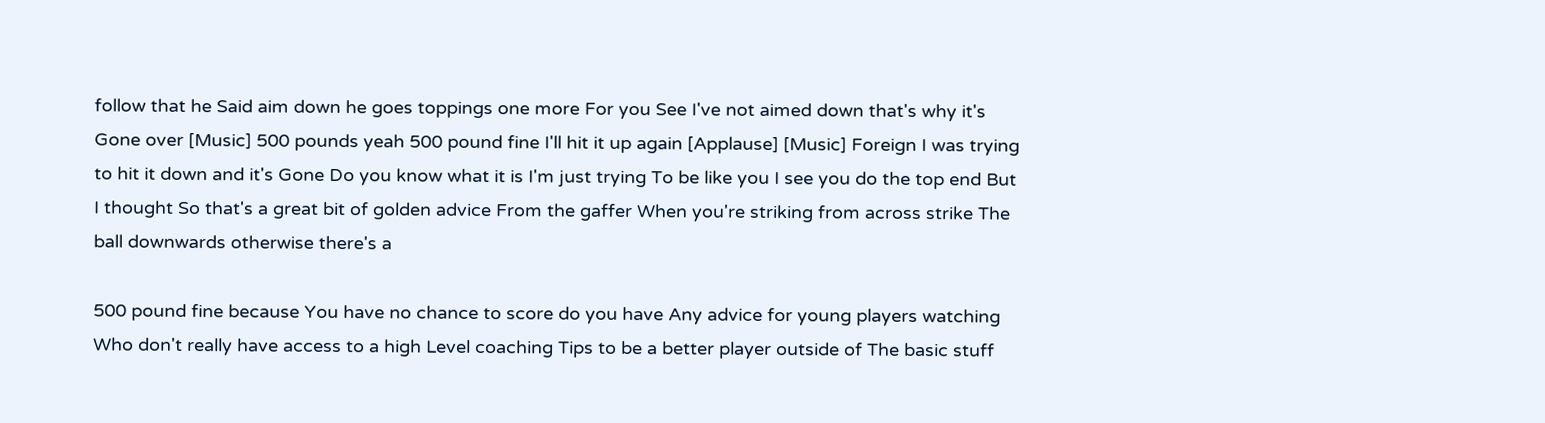follow that he Said aim down he goes toppings one more For you See I've not aimed down that's why it's Gone over [Music] 500 pounds yeah 500 pound fine I'll hit it up again [Applause] [Music] Foreign I was trying to hit it down and it's Gone Do you know what it is I'm just trying To be like you I see you do the top end But I thought So that's a great bit of golden advice From the gaffer When you're striking from across strike The ball downwards otherwise there's a

500 pound fine because You have no chance to score do you have Any advice for young players watching Who don't really have access to a high Level coaching Tips to be a better player outside of The basic stuff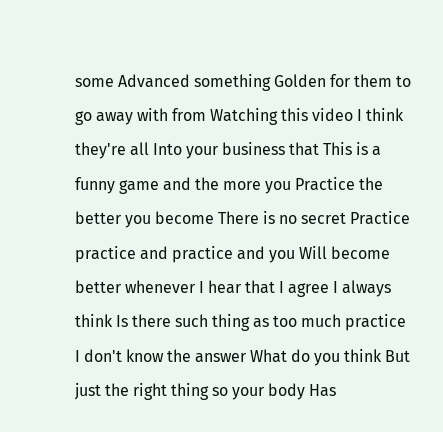some Advanced something Golden for them to go away with from Watching this video I think they're all Into your business that This is a funny game and the more you Practice the better you become There is no secret Practice practice and practice and you Will become better whenever I hear that I agree I always think Is there such thing as too much practice I don't know the answer What do you think But just the right thing so your body Has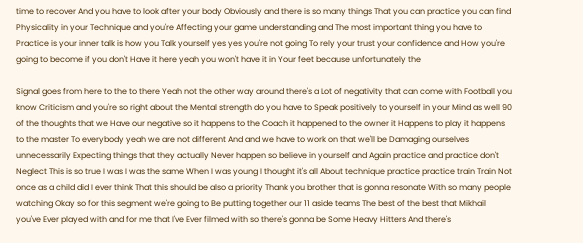time to recover And you have to look after your body Obviously and there is so many things That you can practice you can find Physicality in your Technique and you're Affecting your game understanding and The most important thing you have to Practice is your inner talk is how you Talk yourself yes yes you're not going To rely your trust your confidence and How you're going to become if you don't Have it here yeah you won't have it in Your feet because unfortunately the

Signal goes from here to the to there Yeah not the other way around there's a Lot of negativity that can come with Football you know Criticism and you're so right about the Mental strength do you have to Speak positively to yourself in your Mind as well 90 of the thoughts that we Have our negative so it happens to the Coach it happened to the owner it Happens to play it happens to the master To everybody yeah we are not different And and we have to work on that we'll be Damaging ourselves unnecessarily Expecting things that they actually Never happen so believe in yourself and Again practice and practice don't Neglect This is so true I was I was the same When I was young I thought it's all About technique practice practice train Train Not once as a child did I ever think That this should be also a priority Thank you brother that is gonna resonate With so many people watching Okay so for this segment we're going to Be putting together our 11 aside teams The best of the best that Mikhail you've Ever played with and for me that I've Ever filmed with so there's gonna be Some Heavy Hitters And there's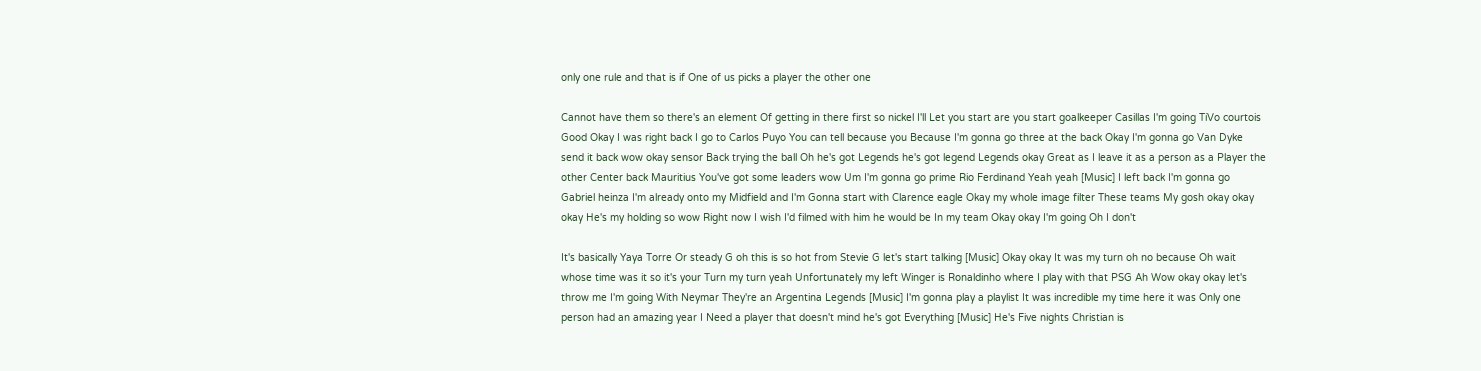only one rule and that is if One of us picks a player the other one

Cannot have them so there's an element Of getting in there first so nickel I'll Let you start are you start goalkeeper Casillas I'm going TiVo courtois Good Okay I was right back I go to Carlos Puyo You can tell because you Because I'm gonna go three at the back Okay I'm gonna go Van Dyke send it back wow okay sensor Back trying the ball Oh he's got Legends he's got legend Legends okay Great as I leave it as a person as a Player the other Center back Mauritius You've got some leaders wow Um I'm gonna go prime Rio Ferdinand Yeah yeah [Music] I left back I'm gonna go Gabriel heinza I'm already onto my Midfield and I'm Gonna start with Clarence eagle Okay my whole image filter These teams My gosh okay okay okay He's my holding so wow Right now I wish I'd filmed with him he would be In my team Okay okay I'm going Oh I don't

It's basically Yaya Torre Or steady G oh this is so hot from Stevie G let's start talking [Music] Okay okay It was my turn oh no because Oh wait whose time was it so it's your Turn my turn yeah Unfortunately my left Winger is Ronaldinho where I play with that PSG Ah Wow okay okay let's throw me I'm going With Neymar They're an Argentina Legends [Music] I'm gonna play a playlist It was incredible my time here it was Only one person had an amazing year I Need a player that doesn't mind he's got Everything [Music] He's Five nights Christian is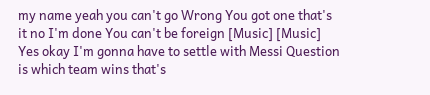my name yeah you can't go Wrong You got one that's it no I'm done You can't be foreign [Music] [Music] Yes okay I'm gonna have to settle with Messi Question is which team wins that's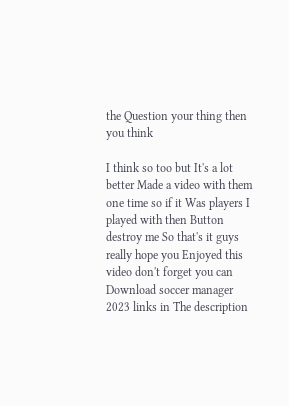the Question your thing then you think

I think so too but It's a lot better Made a video with them one time so if it Was players I played with then Button destroy me So that's it guys really hope you Enjoyed this video don't forget you can Download soccer manager 2023 links in The description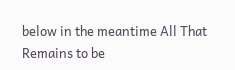below in the meantime All That Remains to be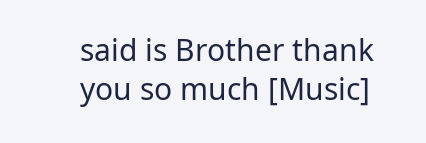said is Brother thank you so much [Music]